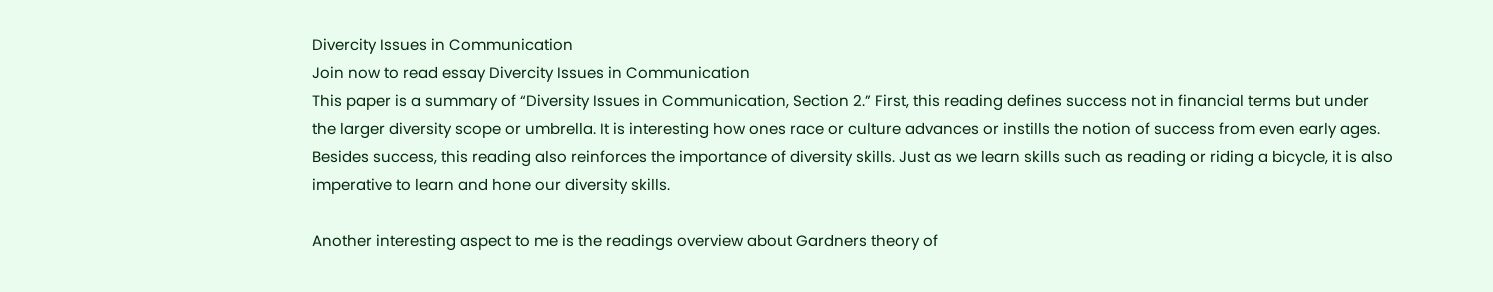Divercity Issues in Communication
Join now to read essay Divercity Issues in Communication
This paper is a summary of “Diversity Issues in Communication, Section 2.” First, this reading defines success not in financial terms but under the larger diversity scope or umbrella. It is interesting how ones race or culture advances or instills the notion of success from even early ages. Besides success, this reading also reinforces the importance of diversity skills. Just as we learn skills such as reading or riding a bicycle, it is also imperative to learn and hone our diversity skills.

Another interesting aspect to me is the readings overview about Gardners theory of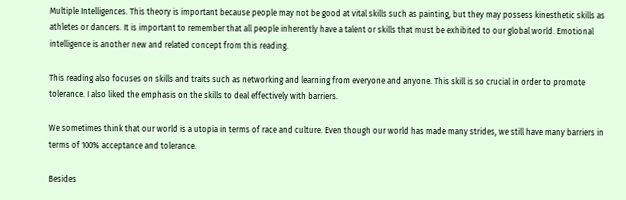Multiple Intelligences. This theory is important because people may not be good at vital skills such as painting, but they may possess kinesthetic skills as athletes or dancers. It is important to remember that all people inherently have a talent or skills that must be exhibited to our global world. Emotional intelligence is another new and related concept from this reading.

This reading also focuses on skills and traits such as networking and learning from everyone and anyone. This skill is so crucial in order to promote tolerance. I also liked the emphasis on the skills to deal effectively with barriers.

We sometimes think that our world is a utopia in terms of race and culture. Even though our world has made many strides, we still have many barriers in terms of 100% acceptance and tolerance.

Besides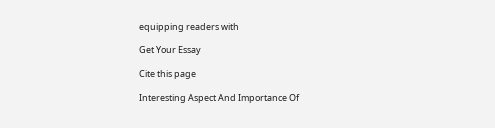equipping readers with

Get Your Essay

Cite this page

Interesting Aspect And Importance Of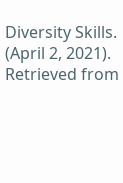Diversity Skills. (April 2, 2021). Retrieved from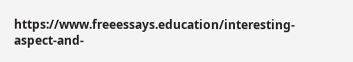https://www.freeessays.education/interesting-aspect-and-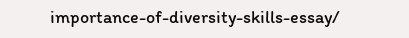importance-of-diversity-skills-essay/